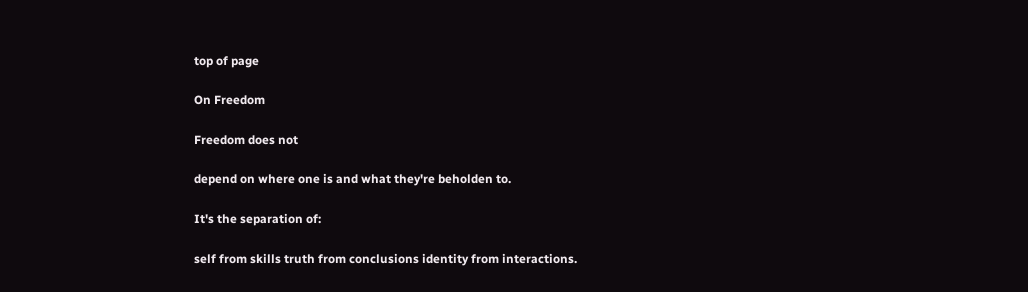top of page

On Freedom

Freedom does not

depend on where one is and what they're beholden to.

It's the separation of:

self from skills truth from conclusions identity from interactions.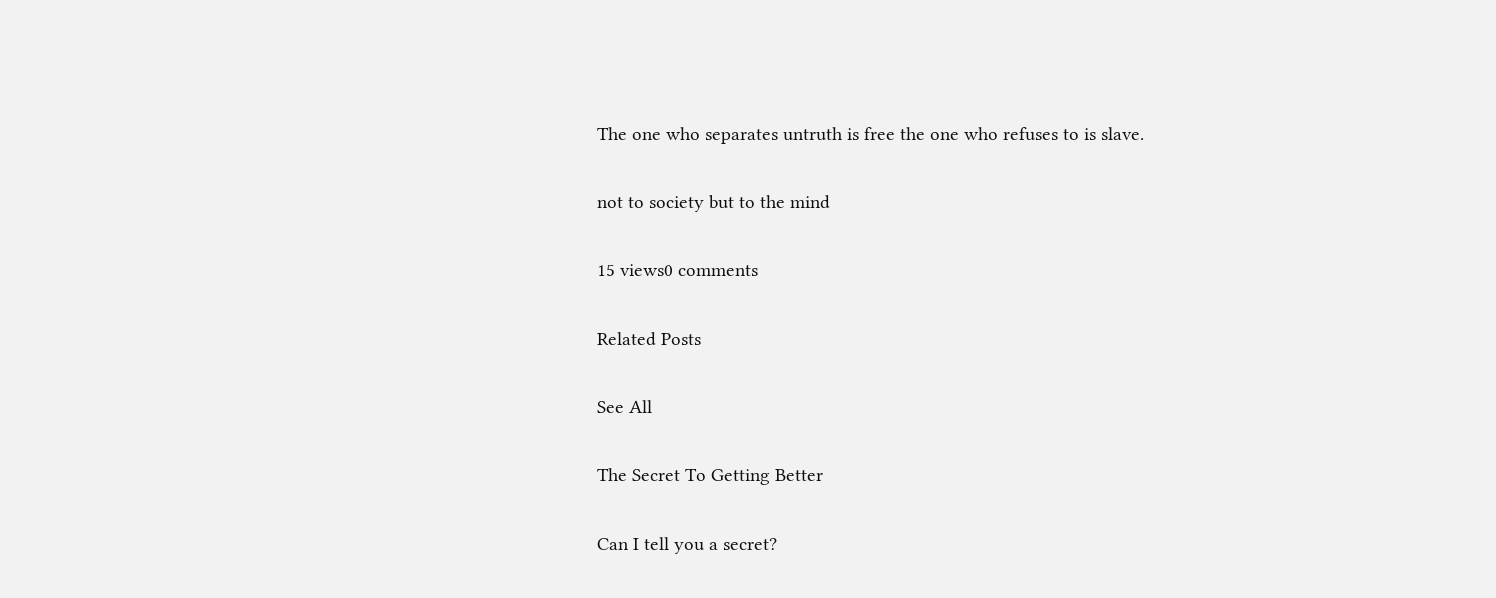The one who separates untruth is free the one who refuses to is slave.

not to society but to the mind

15 views0 comments

Related Posts

See All

The Secret To Getting Better

Can I tell you a secret?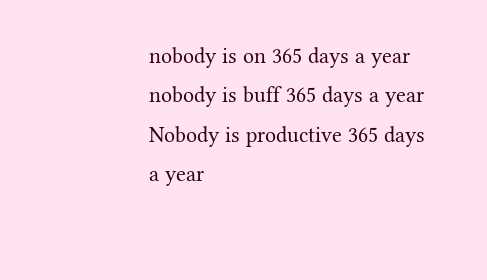nobody is on 365 days a year nobody is buff 365 days a year Nobody is productive 365 days a year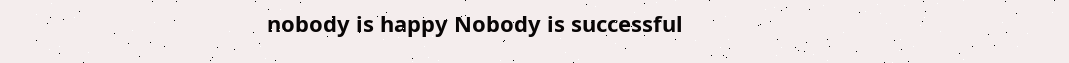nobody is happy Nobody is successful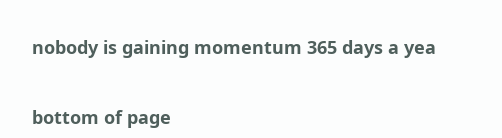nobody is gaining momentum 365 days a yea


bottom of page